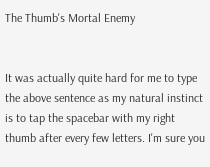The Thumb's Mortal Enemy


It was actually quite hard for me to type the above sentence as my natural instinct is to tap the spacebar with my right thumb after every few letters. I'm sure you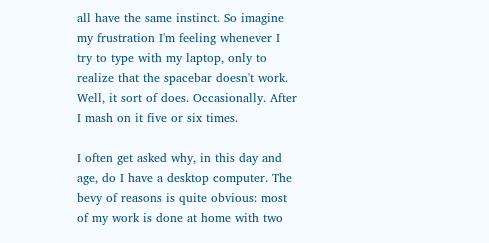all have the same instinct. So imagine my frustration I'm feeling whenever I try to type with my laptop, only to realize that the spacebar doesn't work. Well, it sort of does. Occasionally. After I mash on it five or six times.

I often get asked why, in this day and age, do I have a desktop computer. The bevy of reasons is quite obvious: most of my work is done at home with two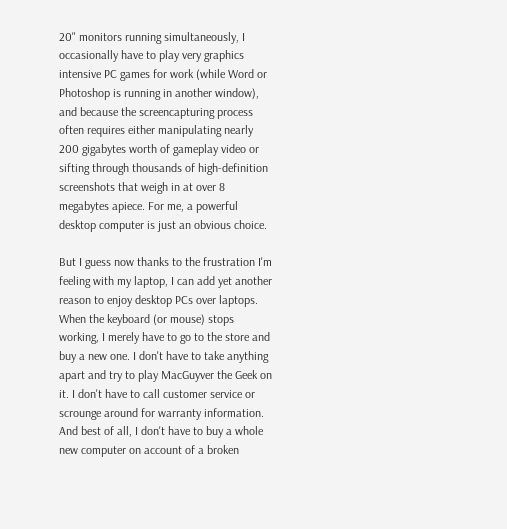20" monitors running simultaneously, I occasionally have to play very graphics intensive PC games for work (while Word or Photoshop is running in another window), and because the screencapturing process often requires either manipulating nearly 200 gigabytes worth of gameplay video or sifting through thousands of high-definition screenshots that weigh in at over 8 megabytes apiece. For me, a powerful desktop computer is just an obvious choice.

But I guess now thanks to the frustration I'm feeling with my laptop, I can add yet another reason to enjoy desktop PCs over laptops. When the keyboard (or mouse) stops working, I merely have to go to the store and buy a new one. I don't have to take anything apart and try to play MacGuyver the Geek on it. I don't have to call customer service or scrounge around for warranty information. And best of all, I don't have to buy a whole new computer on account of a broken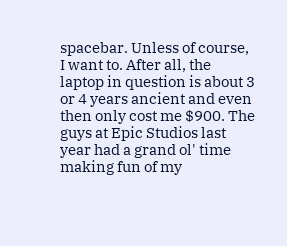spacebar. Unless of course, I want to. After all, the laptop in question is about 3 or 4 years ancient and even then only cost me $900. The guys at Epic Studios last year had a grand ol' time making fun of my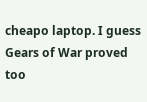cheapo laptop. I guess Gears of War proved too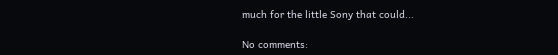much for the little Sony that could...

No comments: